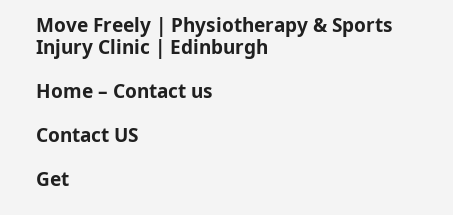Move Freely | Physiotherapy & Sports Injury Clinic | Edinburgh

Home – Contact us

Contact US

Get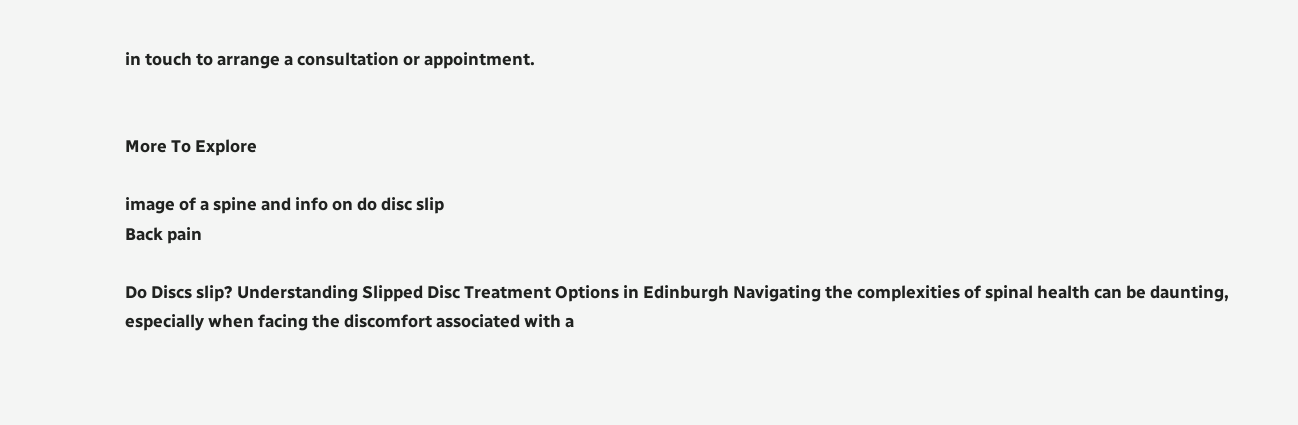in touch to arrange a consultation or appointment.


More To Explore

image of a spine and info on do disc slip
Back pain

Do Discs slip? Understanding Slipped Disc Treatment Options in Edinburgh Navigating the complexities of spinal health can be daunting, especially when facing the discomfort associated with a